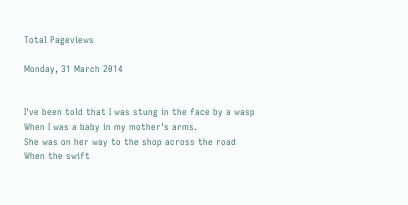Total Pageviews

Monday, 31 March 2014


I've been told that I was stung in the face by a wasp
When I was a baby in my mother's arms.
She was on her way to the shop across the road
When the swift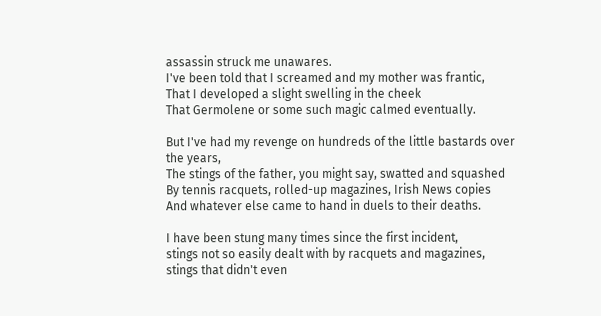assassin struck me unawares.
I've been told that I screamed and my mother was frantic,
That I developed a slight swelling in the cheek
That Germolene or some such magic calmed eventually.

But I've had my revenge on hundreds of the little bastards over the years,
The stings of the father, you might say, swatted and squashed
By tennis racquets, rolled-up magazines, Irish News copies
And whatever else came to hand in duels to their deaths.

I have been stung many times since the first incident,
stings not so easily dealt with by racquets and magazines,
stings that didn't even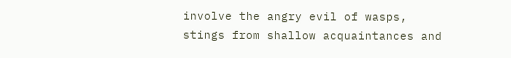involve the angry evil of wasps,
stings from shallow acquaintances and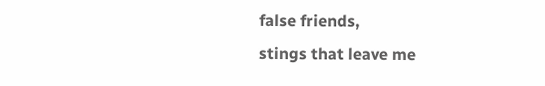false friends,
stings that leave me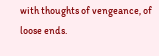with thoughts of vengeance, of loose ends.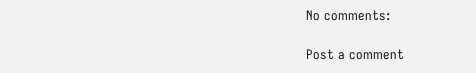No comments:

Post a comment